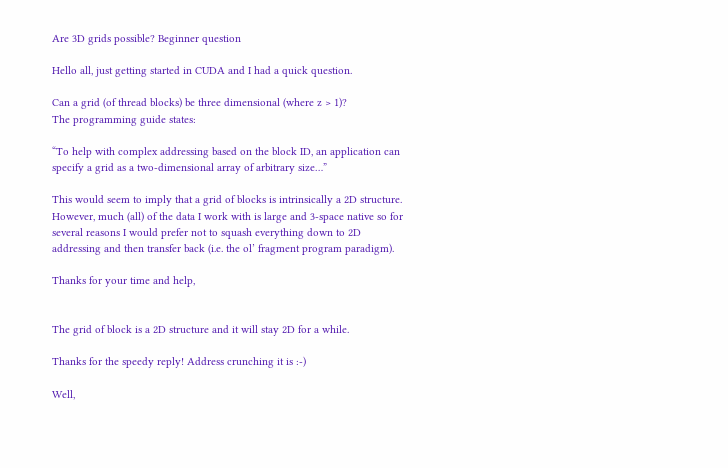Are 3D grids possible? Beginner question

Hello all, just getting started in CUDA and I had a quick question.

Can a grid (of thread blocks) be three dimensional (where z > 1)?
The programming guide states:

“To help with complex addressing based on the block ID, an application can
specify a grid as a two-dimensional array of arbitrary size…”

This would seem to imply that a grid of blocks is intrinsically a 2D structure.
However, much (all) of the data I work with is large and 3-space native so for
several reasons I would prefer not to squash everything down to 2D
addressing and then transfer back (i.e. the ol’ fragment program paradigm).

Thanks for your time and help,


The grid of block is a 2D structure and it will stay 2D for a while.

Thanks for the speedy reply! Address crunching it is :-)

Well,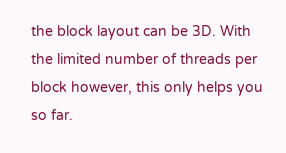the block layout can be 3D. With the limited number of threads per block however, this only helps you so far.